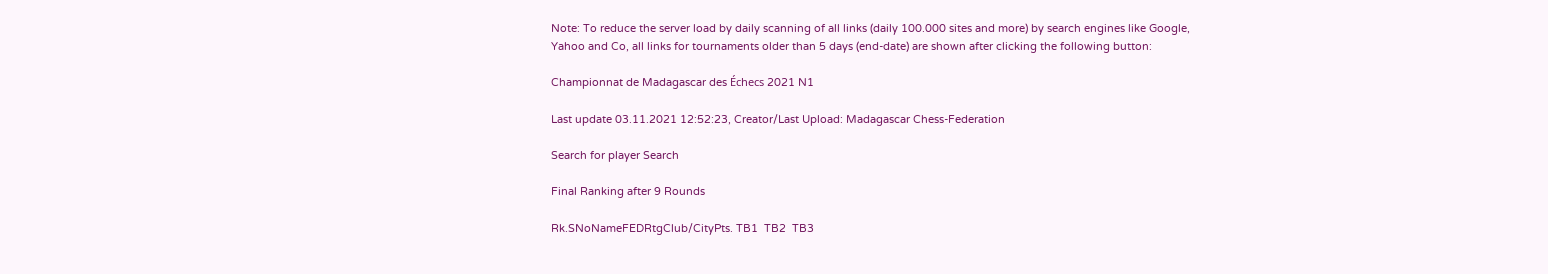Note: To reduce the server load by daily scanning of all links (daily 100.000 sites and more) by search engines like Google, Yahoo and Co, all links for tournaments older than 5 days (end-date) are shown after clicking the following button:

Championnat de Madagascar des Échecs 2021 N1

Last update 03.11.2021 12:52:23, Creator/Last Upload: Madagascar Chess-Federation

Search for player Search

Final Ranking after 9 Rounds

Rk.SNoNameFEDRtgClub/CityPts. TB1  TB2  TB3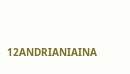12ANDRIANIAINA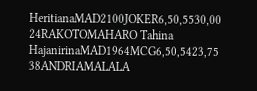HeritianaMAD2100JOKER6,50,5530,00
24RAKOTOMAHARO Tahina HajanirinaMAD1964MCG6,50,5423,75
38ANDRIAMALALA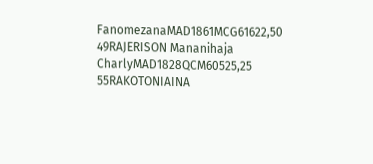FanomezanaMAD1861MCG61622,50
49RAJERISON Mananihaja CharlyMAD1828QCM60525,25
55RAKOTONIAINA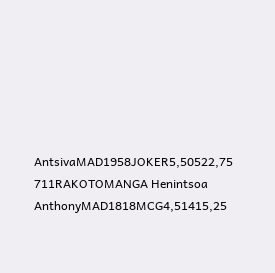AntsivaMAD1958JOKER5,50522,75
711RAKOTOMANGA Henintsoa AnthonyMAD1818MCG4,51415,25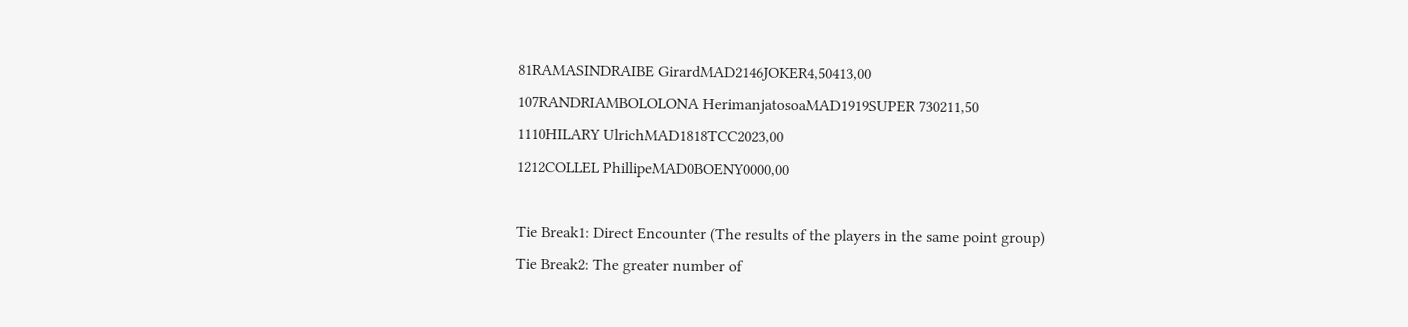81RAMASINDRAIBE GirardMAD2146JOKER4,50413,00
107RANDRIAMBOLOLONA HerimanjatosoaMAD1919SUPER 730211,50
1110HILARY UlrichMAD1818TCC2023,00
1212COLLEL PhillipeMAD0BOENY0000,00

Tie Break1: Direct Encounter (The results of the players in the same point group)
Tie Break2: The greater number of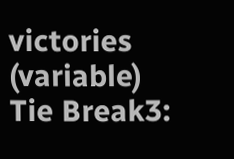victories (variable)
Tie Break3: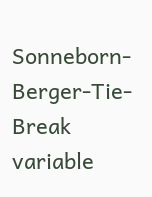Sonneborn-Berger-Tie-Break variable